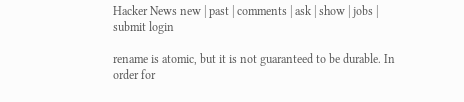Hacker News new | past | comments | ask | show | jobs | submit login

rename is atomic, but it is not guaranteed to be durable. In order for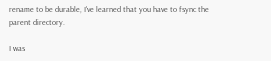rename to be durable, I've learned that you have to fsync the parent directory.

I was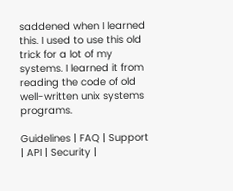saddened when I learned this. I used to use this old trick for a lot of my systems. I learned it from reading the code of old well-written unix systems programs.

Guidelines | FAQ | Support | API | Security |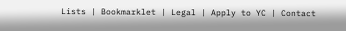Lists | Bookmarklet | Legal | Apply to YC | Contact